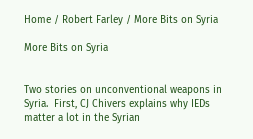Home / Robert Farley / More Bits on Syria

More Bits on Syria


Two stories on unconventional weapons in Syria.  First, CJ Chivers explains why IEDs matter a lot in the Syrian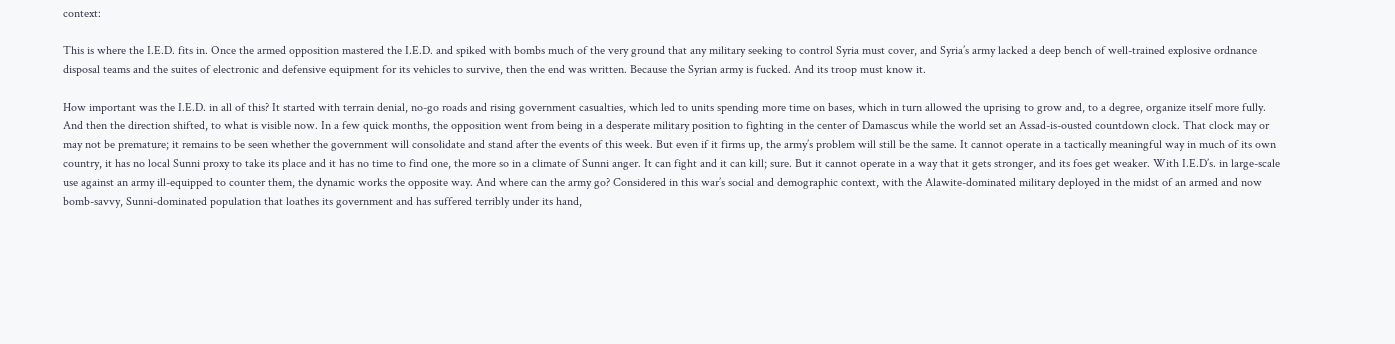context:

This is where the I.E.D. fits in. Once the armed opposition mastered the I.E.D. and spiked with bombs much of the very ground that any military seeking to control Syria must cover, and Syria’s army lacked a deep bench of well-trained explosive ordnance disposal teams and the suites of electronic and defensive equipment for its vehicles to survive, then the end was written. Because the Syrian army is fucked. And its troop must know it.

How important was the I.E.D. in all of this? It started with terrain denial, no-go roads and rising government casualties, which led to units spending more time on bases, which in turn allowed the uprising to grow and, to a degree, organize itself more fully. And then the direction shifted, to what is visible now. In a few quick months, the opposition went from being in a desperate military position to fighting in the center of Damascus while the world set an Assad-is-ousted countdown clock. That clock may or may not be premature; it remains to be seen whether the government will consolidate and stand after the events of this week. But even if it firms up, the army’s problem will still be the same. It cannot operate in a tactically meaningful way in much of its own country, it has no local Sunni proxy to take its place and it has no time to find one, the more so in a climate of Sunni anger. It can fight and it can kill; sure. But it cannot operate in a way that it gets stronger, and its foes get weaker. With I.E.D’s. in large-scale use against an army ill-equipped to counter them, the dynamic works the opposite way. And where can the army go? Considered in this war’s social and demographic context, with the Alawite-dominated military deployed in the midst of an armed and now bomb-savvy, Sunni-dominated population that loathes its government and has suffered terribly under its hand,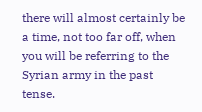there will almost certainly be a time, not too far off, when you will be referring to the Syrian army in the past tense.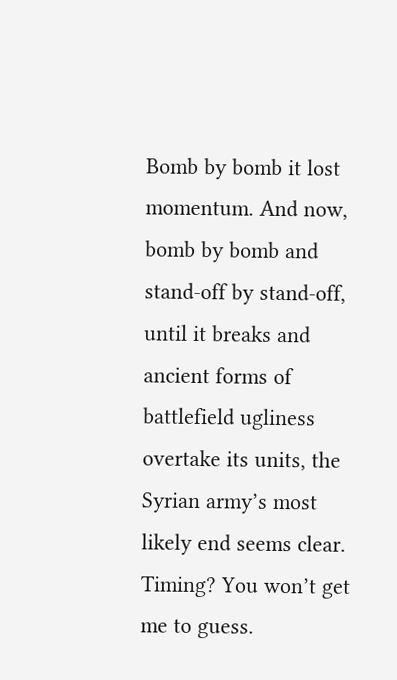Bomb by bomb it lost momentum. And now, bomb by bomb and stand-off by stand-off, until it breaks and ancient forms of battlefield ugliness overtake its units, the Syrian army’s most likely end seems clear. Timing? You won’t get me to guess.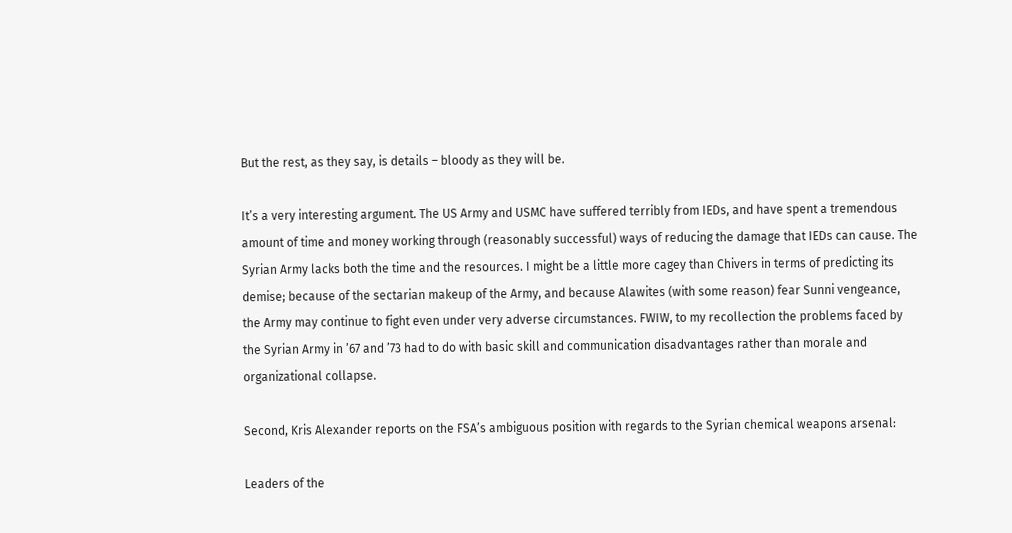But the rest, as they say, is details – bloody as they will be.

It’s a very interesting argument. The US Army and USMC have suffered terribly from IEDs, and have spent a tremendous amount of time and money working through (reasonably successful) ways of reducing the damage that IEDs can cause. The Syrian Army lacks both the time and the resources. I might be a little more cagey than Chivers in terms of predicting its demise; because of the sectarian makeup of the Army, and because Alawites (with some reason) fear Sunni vengeance, the Army may continue to fight even under very adverse circumstances. FWIW, to my recollection the problems faced by the Syrian Army in ’67 and ’73 had to do with basic skill and communication disadvantages rather than morale and organizational collapse.

Second, Kris Alexander reports on the FSA’s ambiguous position with regards to the Syrian chemical weapons arsenal:

Leaders of the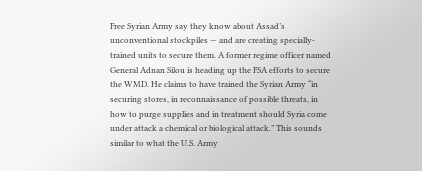Free Syrian Army say they know about Assad’s unconventional stockpiles — and are creating specially-trained units to secure them. A former regime officer named General Adnan Silou is heading up the FSA efforts to secure the WMD. He claims to have trained the Syrian Army “in securing stores, in reconnaissance of possible threats, in how to purge supplies and in treatment should Syria come under attack a chemical or biological attack.” This sounds similar to what the U.S. Army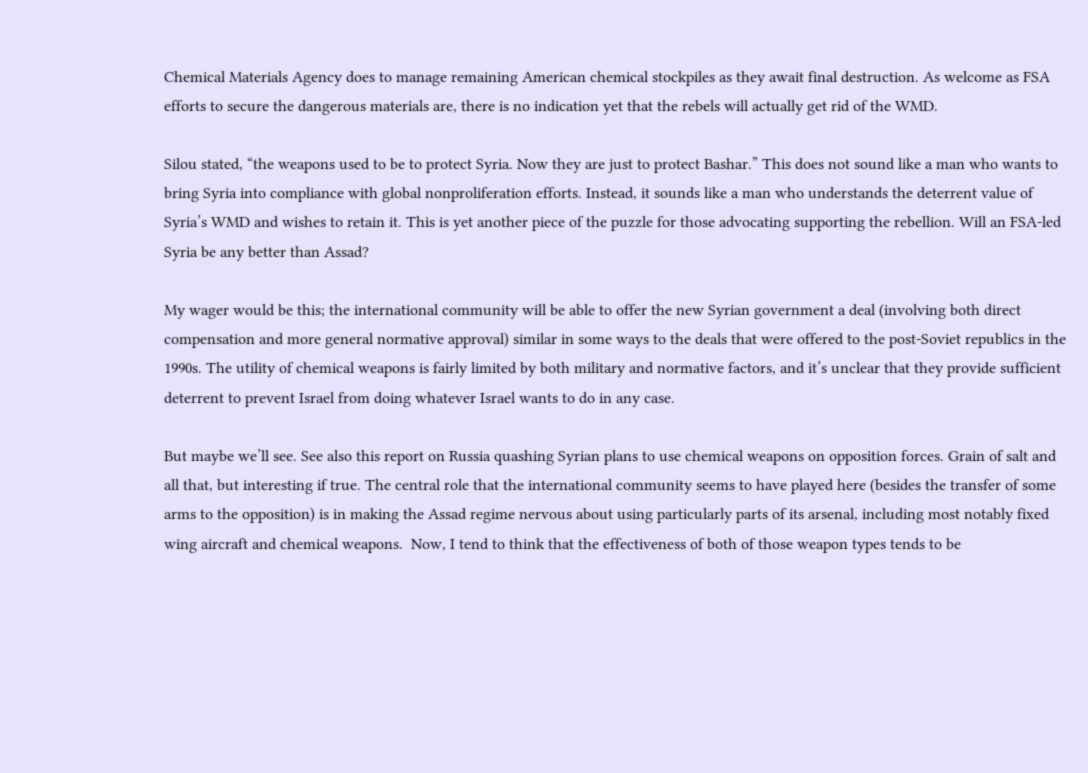Chemical Materials Agency does to manage remaining American chemical stockpiles as they await final destruction. As welcome as FSA efforts to secure the dangerous materials are, there is no indication yet that the rebels will actually get rid of the WMD.

Silou stated, “the weapons used to be to protect Syria. Now they are just to protect Bashar.” This does not sound like a man who wants to bring Syria into compliance with global nonproliferation efforts. Instead, it sounds like a man who understands the deterrent value of Syria’s WMD and wishes to retain it. This is yet another piece of the puzzle for those advocating supporting the rebellion. Will an FSA-led Syria be any better than Assad?

My wager would be this; the international community will be able to offer the new Syrian government a deal (involving both direct compensation and more general normative approval) similar in some ways to the deals that were offered to the post-Soviet republics in the 1990s. The utility of chemical weapons is fairly limited by both military and normative factors, and it’s unclear that they provide sufficient deterrent to prevent Israel from doing whatever Israel wants to do in any case.

But maybe we’ll see. See also this report on Russia quashing Syrian plans to use chemical weapons on opposition forces. Grain of salt and all that, but interesting if true. The central role that the international community seems to have played here (besides the transfer of some arms to the opposition) is in making the Assad regime nervous about using particularly parts of its arsenal, including most notably fixed wing aircraft and chemical weapons.  Now, I tend to think that the effectiveness of both of those weapon types tends to be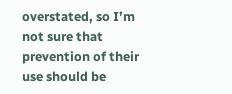overstated, so I’m not sure that prevention of their use should be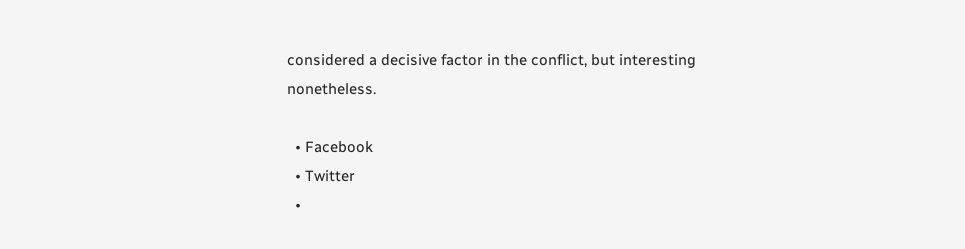considered a decisive factor in the conflict, but interesting nonetheless.

  • Facebook
  • Twitter
  •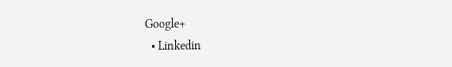Google+
  • Linkedin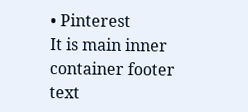• Pinterest
It is main inner container footer text